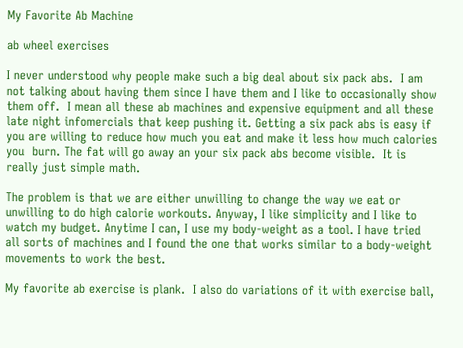My Favorite Ab Machine

ab wheel exercises

I never understood why people make such a big deal about six pack abs.  I am not talking about having them since I have them and I like to occasionally show them off.  I mean all these ab machines and expensive equipment and all these late night infomercials that keep pushing it. Getting a six pack abs is easy if you are willing to reduce how much you eat and make it less how much calories you  burn. The fat will go away an your six pack abs become visible.  It is really just simple math.

The problem is that we are either unwilling to change the way we eat or unwilling to do high calorie workouts. Anyway, I like simplicity and I like to watch my budget. Anytime I can, I use my body-weight as a tool. I have tried all sorts of machines and I found the one that works similar to a body-weight movements to work the best.

My favorite ab exercise is plank.  I also do variations of it with exercise ball,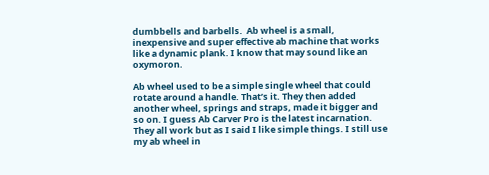dumbbells and barbells.  Ab wheel is a small, inexpensive and super effective ab machine that works like a dynamic plank. I know that may sound like an oxymoron.

Ab wheel used to be a simple single wheel that could rotate around a handle. That’s it. They then added another wheel, springs and straps, made it bigger and so on. I guess Ab Carver Pro is the latest incarnation. They all work but as I said I like simple things. I still use my ab wheel in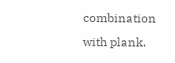combination with plank.